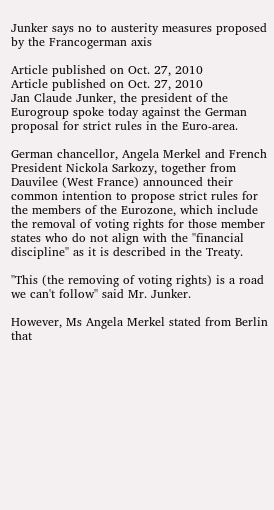Junker says no to austerity measures proposed by the Francogerman axis

Article published on Oct. 27, 2010
Article published on Oct. 27, 2010
Jan Claude Junker, the president of the Eurogroup spoke today against the German proposal for strict rules in the Euro-area.

German chancellor, Angela Merkel and French President Nickola Sarkozy, together from Dauvilee (West France) announced their common intention to propose strict rules for the members of the Eurozone, which include the removal of voting rights for those member states who do not align with the ''financial discipline'' as it is described in the Treaty.

''This (the removing of voting rights) is a road we can't follow'' said Mr. Junker.

However, Ms Angela Merkel stated from Berlin that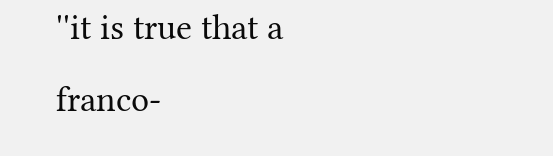''it is true that a franco-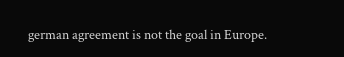german agreement is not the goal in Europe.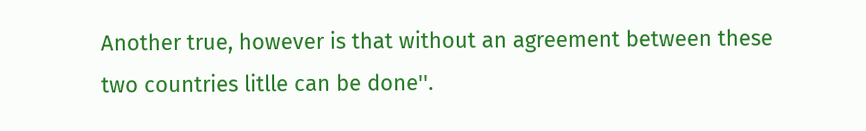Another true, however is that without an agreement between these two countries litlle can be done''.